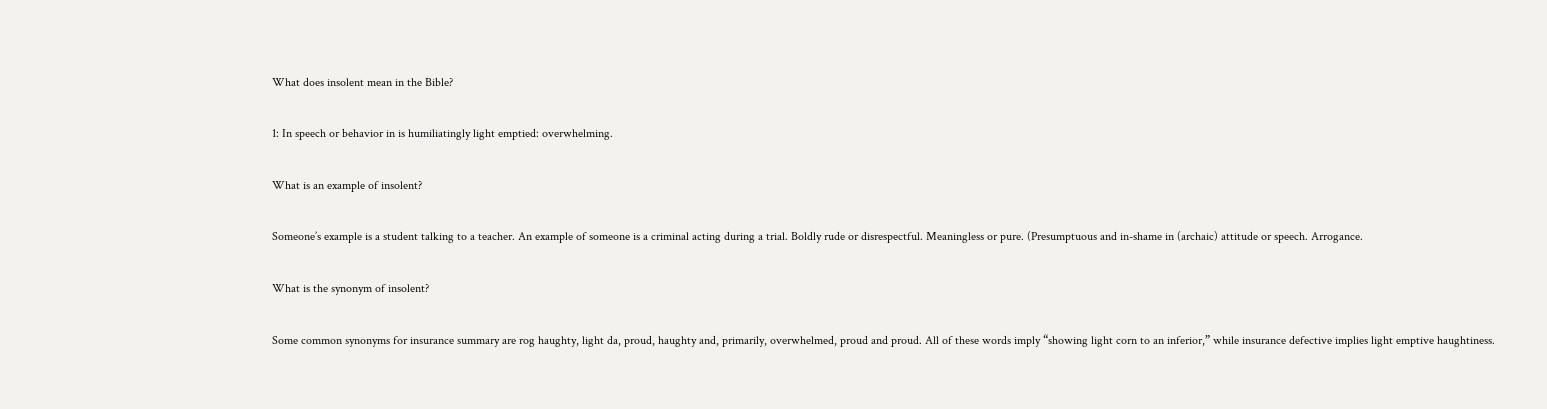What does insolent mean in the Bible?

1: In speech or behavior in is humiliatingly light emptied: overwhelming.

What is an example of insolent?

Someone’s example is a student talking to a teacher. An example of someone is a criminal acting during a trial. Boldly rude or disrespectful. Meaningless or pure. (Presumptuous and in-shame in (archaic) attitude or speech. Arrogance.

What is the synonym of insolent?

Some common synonyms for insurance summary are rog haughty, light da, proud, haughty and, primarily, overwhelmed, proud and proud. All of these words imply “showing light corn to an inferior,” while insurance defective implies light emptive haughtiness.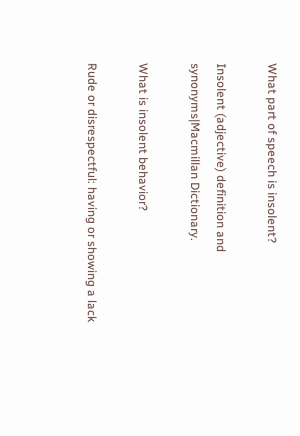What part of speech is insolent?

Insolent (adjective) definition and synonyms|Macmillan Dictionary.

What is insolent behavior?

Rude or disrespectful: having or showing a lack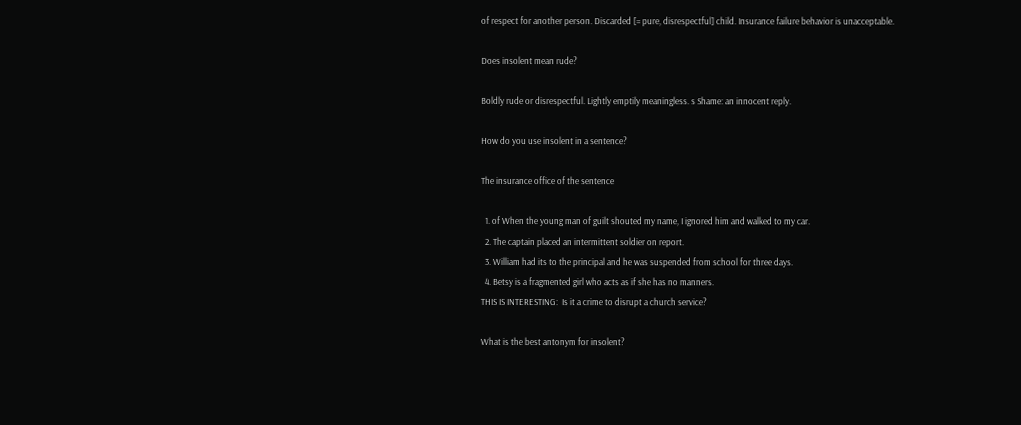of respect for another person. Discarded [= pure, disrespectful] child. Insurance failure behavior is unacceptable.

Does insolent mean rude?

Boldly rude or disrespectful. Lightly emptily meaningless. s Shame: an innocent reply.

How do you use insolent in a sentence?

The insurance office of the sentence

  1. of When the young man of guilt shouted my name, I ignored him and walked to my car.
  2. The captain placed an intermittent soldier on report.
  3. William had its to the principal and he was suspended from school for three days.
  4. Betsy is a fragmented girl who acts as if she has no manners.
THIS IS INTERESTING:  Is it a crime to disrupt a church service?

What is the best antonym for insolent?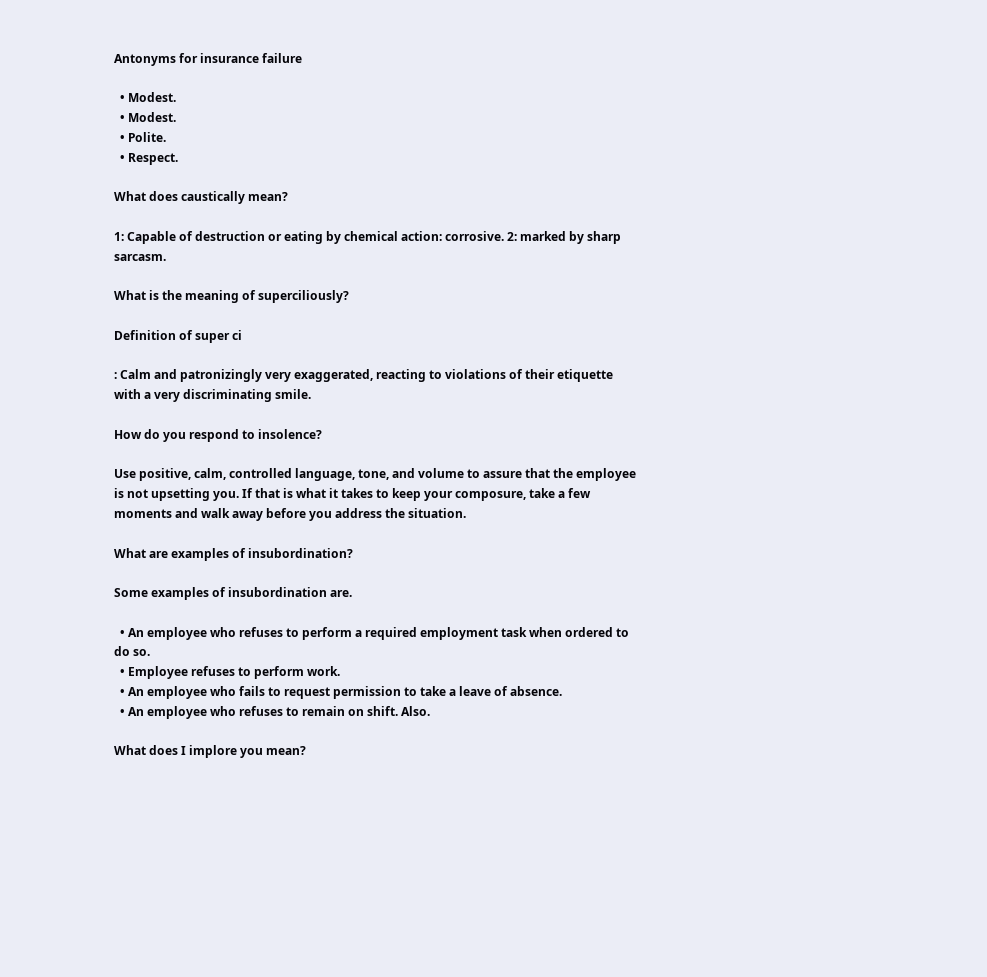Antonyms for insurance failure

  • Modest.
  • Modest.
  • Polite.
  • Respect.

What does caustically mean?

1: Capable of destruction or eating by chemical action: corrosive. 2: marked by sharp sarcasm.

What is the meaning of superciliously?

Definition of super ci

: Calm and patronizingly very exaggerated, reacting to violations of their etiquette with a very discriminating smile.

How do you respond to insolence?

Use positive, calm, controlled language, tone, and volume to assure that the employee is not upsetting you. If that is what it takes to keep your composure, take a few moments and walk away before you address the situation.

What are examples of insubordination?

Some examples of insubordination are.

  • An employee who refuses to perform a required employment task when ordered to do so.
  • Employee refuses to perform work.
  • An employee who fails to request permission to take a leave of absence.
  • An employee who refuses to remain on shift. Also.

What does I implore you mean?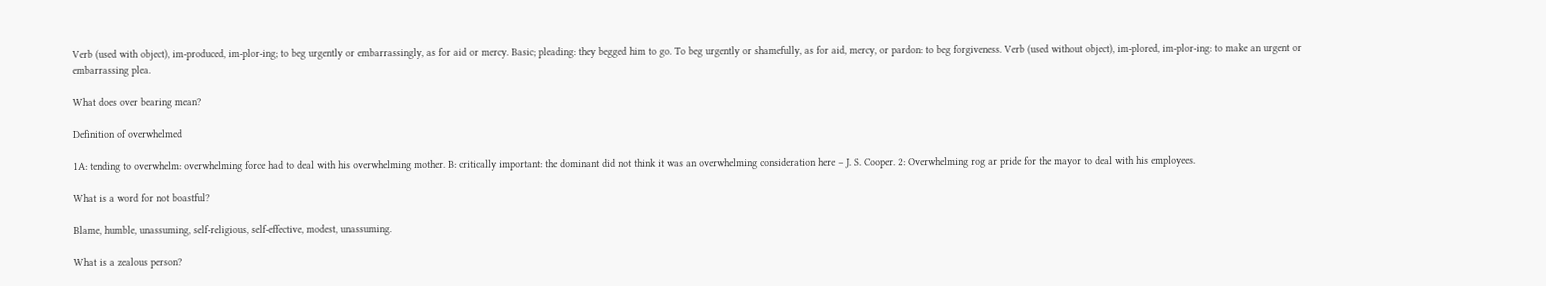Verb (used with object), im-produced, im-plor-ing; to beg urgently or embarrassingly, as for aid or mercy. Basic; pleading: they begged him to go. To beg urgently or shamefully, as for aid, mercy, or pardon: to beg forgiveness. Verb (used without object), im-plored, im-plor-ing: to make an urgent or embarrassing plea.

What does over bearing mean?

Definition of overwhelmed

1A: tending to overwhelm: overwhelming force had to deal with his overwhelming mother. B: critically important: the dominant did not think it was an overwhelming consideration here – J. S. Cooper. 2: Overwhelming rog ar pride for the mayor to deal with his employees.

What is a word for not boastful?

Blame, humble, unassuming, self-religious, self-effective, modest, unassuming.

What is a zealous person?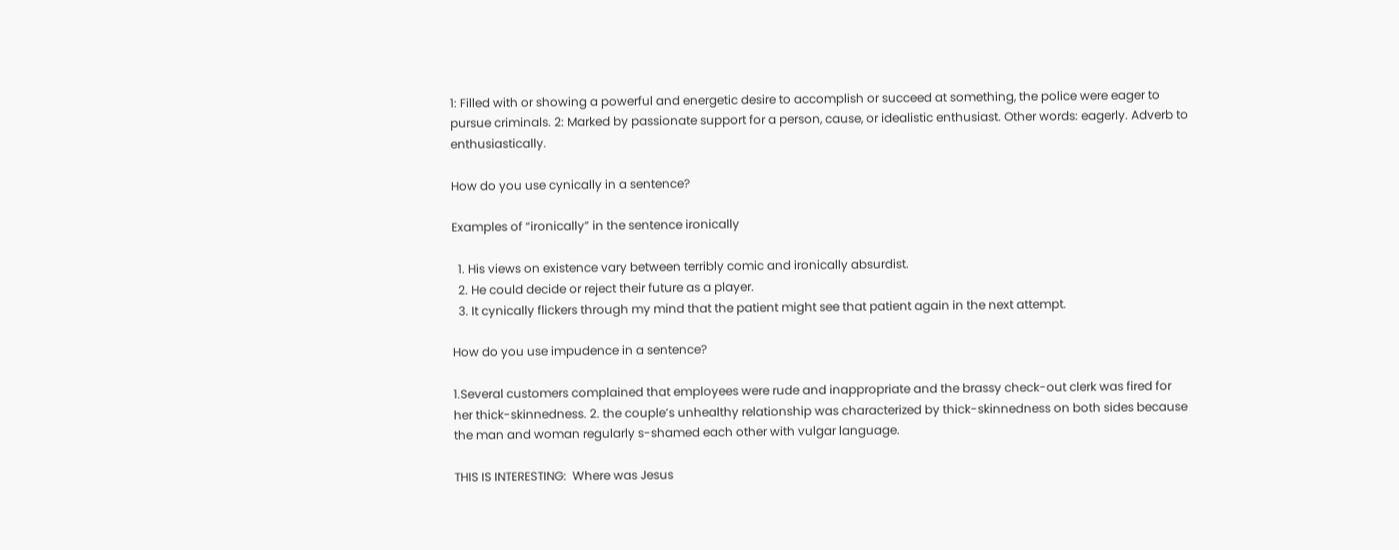1: Filled with or showing a powerful and energetic desire to accomplish or succeed at something, the police were eager to pursue criminals. 2: Marked by passionate support for a person, cause, or idealistic enthusiast. Other words: eagerly. Adverb to enthusiastically.

How do you use cynically in a sentence?

Examples of “ironically” in the sentence ironically

  1. His views on existence vary between terribly comic and ironically absurdist.
  2. He could decide or reject their future as a player.
  3. It cynically flickers through my mind that the patient might see that patient again in the next attempt.

How do you use impudence in a sentence?

1.Several customers complained that employees were rude and inappropriate and the brassy check-out clerk was fired for her thick-skinnedness. 2. the couple’s unhealthy relationship was characterized by thick-skinnedness on both sides because the man and woman regularly s-shamed each other with vulgar language.

THIS IS INTERESTING:  Where was Jesus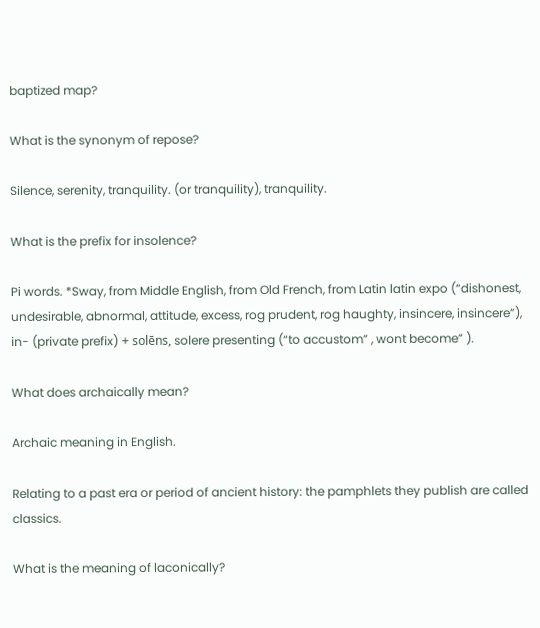baptized map?

What is the synonym of repose?

Silence, serenity, tranquility. (or tranquility), tranquility.

What is the prefix for insolence?

Pi words. *Sway, from Middle English, from Old French, from Latin latin expo (“dishonest, undesirable, abnormal, attitude, excess, rog prudent, rog haughty, insincere, insincere”), in- (private prefix) + solēns, solere presenting (“to accustom” , wont become” ).

What does archaically mean?

Archaic meaning in English.

Relating to a past era or period of ancient history: the pamphlets they publish are called classics.

What is the meaning of laconically?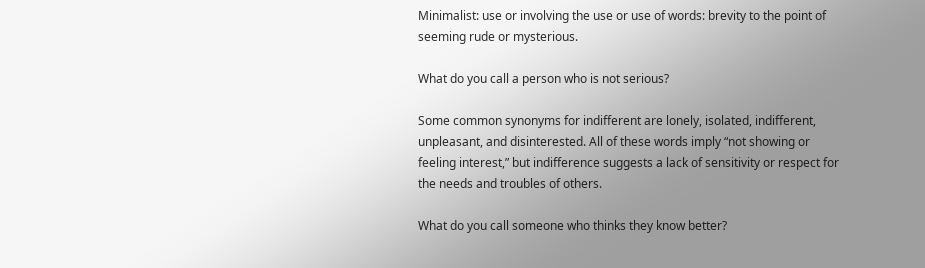Minimalist: use or involving the use or use of words: brevity to the point of seeming rude or mysterious.

What do you call a person who is not serious?

Some common synonyms for indifferent are lonely, isolated, indifferent, unpleasant, and disinterested. All of these words imply “not showing or feeling interest,” but indifference suggests a lack of sensitivity or respect for the needs and troubles of others.

What do you call someone who thinks they know better?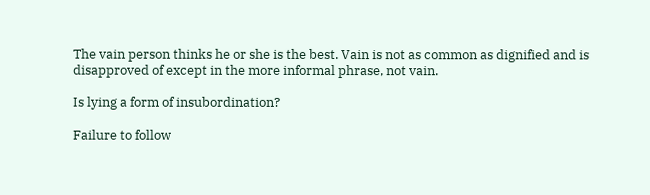The vain person thinks he or she is the best. Vain is not as common as dignified and is disapproved of except in the more informal phrase, not vain.

Is lying a form of insubordination?

Failure to follow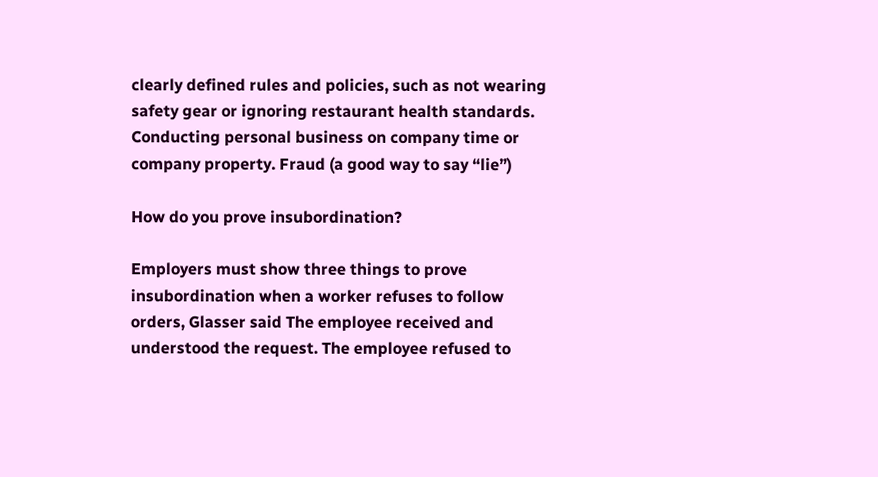clearly defined rules and policies, such as not wearing safety gear or ignoring restaurant health standards. Conducting personal business on company time or company property. Fraud (a good way to say “lie”)

How do you prove insubordination?

Employers must show three things to prove insubordination when a worker refuses to follow orders, Glasser said The employee received and understood the request. The employee refused to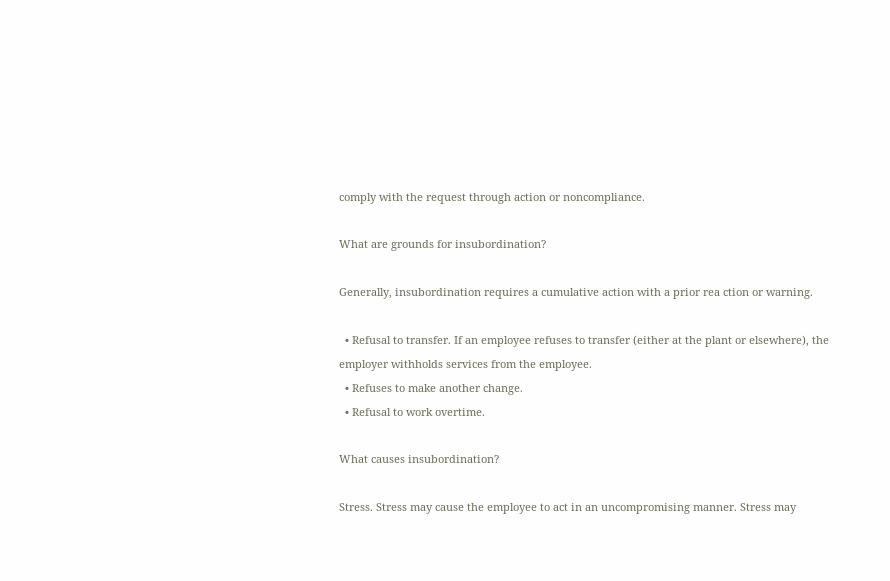comply with the request through action or noncompliance.

What are grounds for insubordination?

Generally, insubordination requires a cumulative action with a prior rea ction or warning.

  • Refusal to transfer. If an employee refuses to transfer (either at the plant or elsewhere), the employer withholds services from the employee.
  • Refuses to make another change.
  • Refusal to work overtime.

What causes insubordination?

Stress. Stress may cause the employee to act in an uncompromising manner. Stress may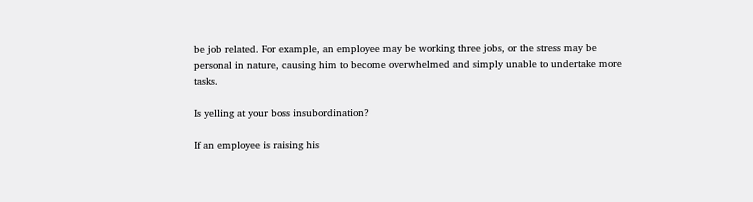be job related. For example, an employee may be working three jobs, or the stress may be personal in nature, causing him to become overwhelmed and simply unable to undertake more tasks.

Is yelling at your boss insubordination?

If an employee is raising his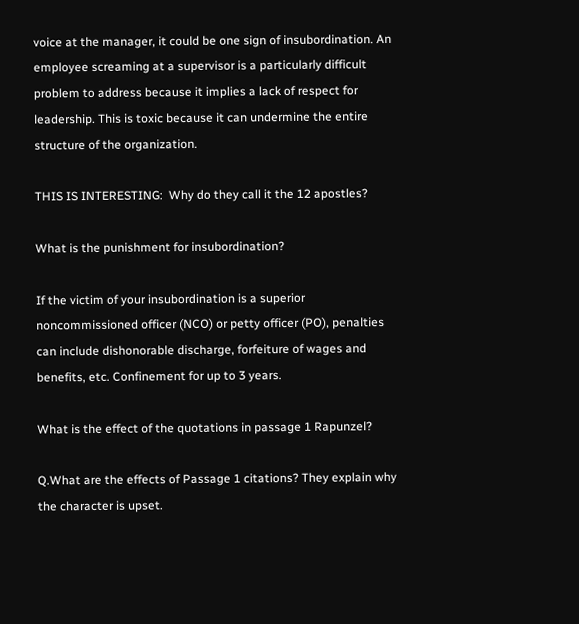voice at the manager, it could be one sign of insubordination. An employee screaming at a supervisor is a particularly difficult problem to address because it implies a lack of respect for leadership. This is toxic because it can undermine the entire structure of the organization.

THIS IS INTERESTING:  Why do they call it the 12 apostles?

What is the punishment for insubordination?

If the victim of your insubordination is a superior noncommissioned officer (NCO) or petty officer (PO), penalties can include dishonorable discharge, forfeiture of wages and benefits, etc. Confinement for up to 3 years.

What is the effect of the quotations in passage 1 Rapunzel?

Q.What are the effects of Passage 1 citations? They explain why the character is upset.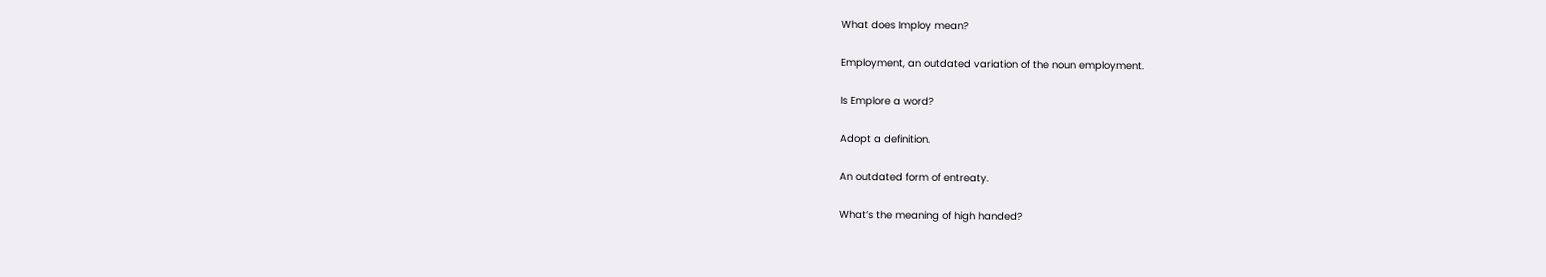What does Imploy mean?

Employment, an outdated variation of the noun employment.

Is Emplore a word?

Adopt a definition.

An outdated form of entreaty.

What’s the meaning of high handed?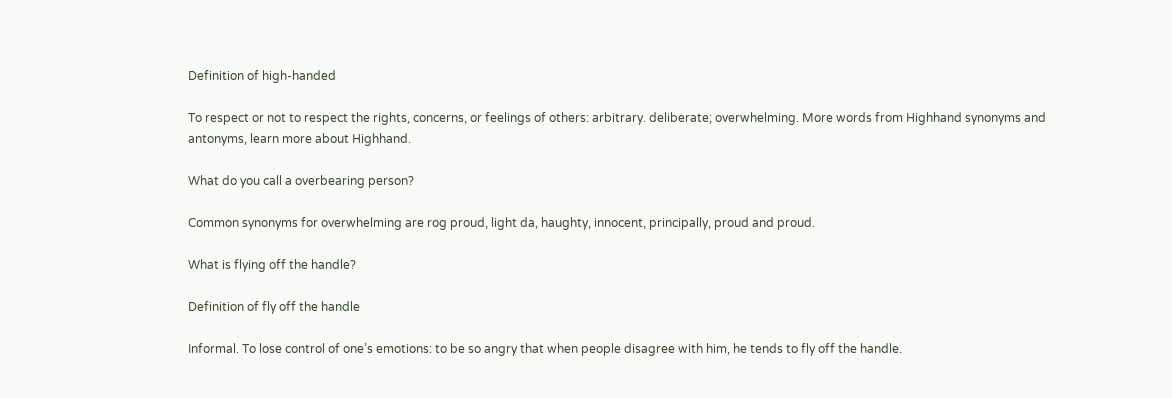Definition of high-handed

To respect or not to respect the rights, concerns, or feelings of others: arbitrary. deliberate; overwhelming. More words from Highhand synonyms and antonyms, learn more about Highhand.

What do you call a overbearing person?

Common synonyms for overwhelming are rog proud, light da, haughty, innocent, principally, proud and proud.

What is flying off the handle?

Definition of fly off the handle

Informal. To lose control of one’s emotions: to be so angry that when people disagree with him, he tends to fly off the handle.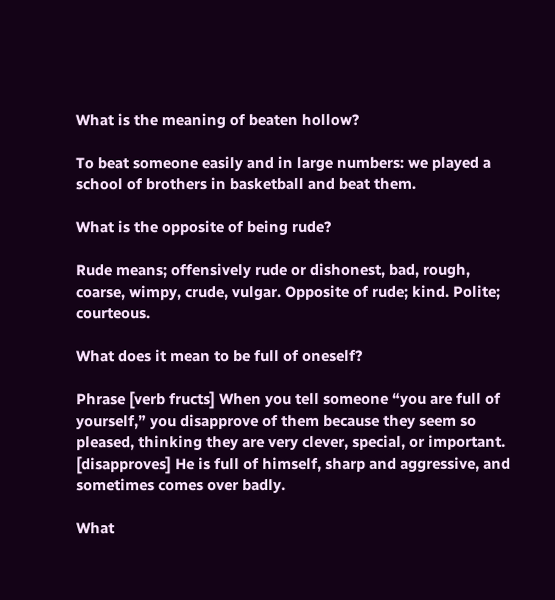What is the meaning of beaten hollow?

To beat someone easily and in large numbers: we played a school of brothers in basketball and beat them.

What is the opposite of being rude?

Rude means; offensively rude or dishonest, bad, rough, coarse, wimpy, crude, vulgar. Opposite of rude; kind. Polite; courteous.

What does it mean to be full of oneself?

Phrase [verb fructs] When you tell someone “you are full of yourself,” you disapprove of them because they seem so pleased, thinking they are very clever, special, or important. [disapproves] He is full of himself, sharp and aggressive, and sometimes comes over badly.

What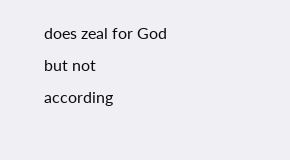does zeal for God but not according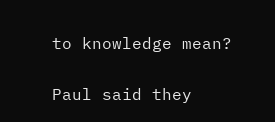to knowledge mean?

Paul said they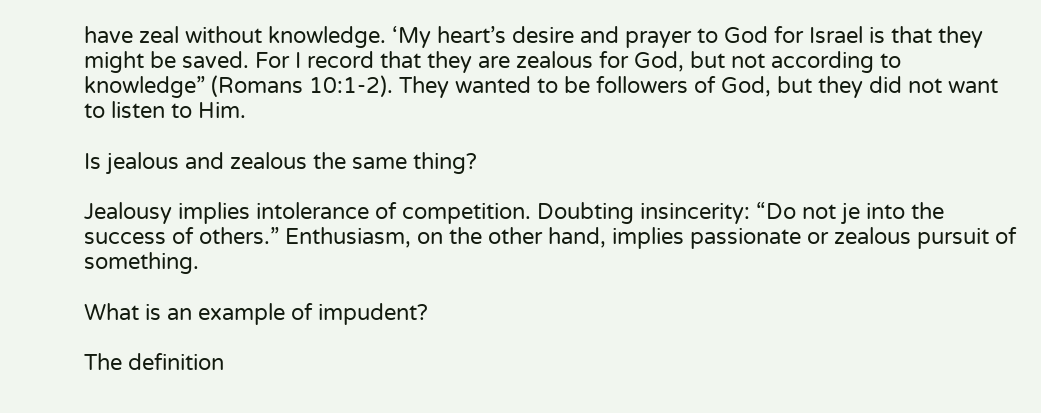have zeal without knowledge. ‘My heart’s desire and prayer to God for Israel is that they might be saved. For I record that they are zealous for God, but not according to knowledge” (Romans 10:1-2). They wanted to be followers of God, but they did not want to listen to Him.

Is jealous and zealous the same thing?

Jealousy implies intolerance of competition. Doubting insincerity: “Do not je into the success of others.” Enthusiasm, on the other hand, implies passionate or zealous pursuit of something.

What is an example of impudent?

The definition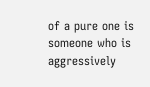of a pure one is someone who is aggressively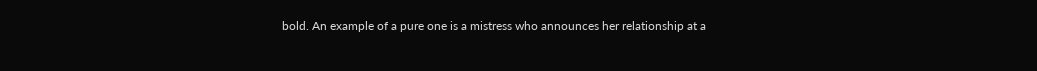bold. An example of a pure one is a mistress who announces her relationship at a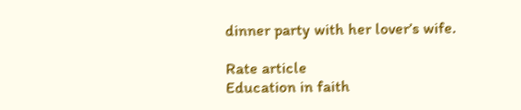dinner party with her lover’s wife.

Rate article
Education in faith